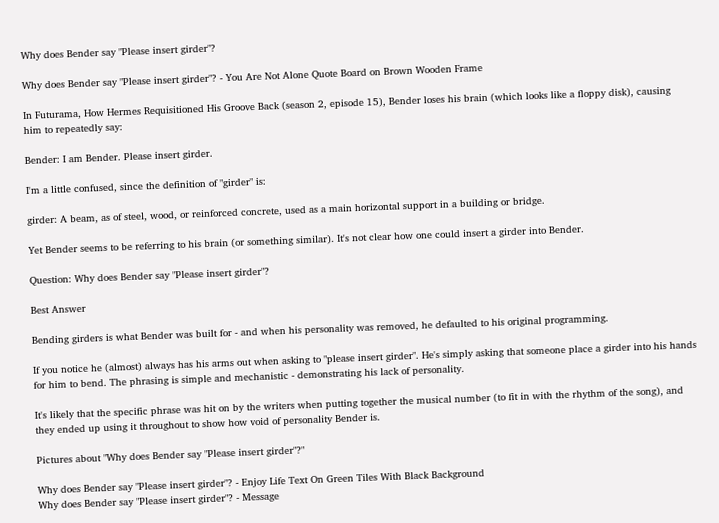Why does Bender say "Please insert girder"?

Why does Bender say "Please insert girder"? - You Are Not Alone Quote Board on Brown Wooden Frame

In Futurama, How Hermes Requisitioned His Groove Back (season 2, episode 15), Bender loses his brain (which looks like a floppy disk), causing him to repeatedly say:

Bender: I am Bender. Please insert girder.

I'm a little confused, since the definition of "girder" is:

girder: A beam, as of steel, wood, or reinforced concrete, used as a main horizontal support in a building or bridge.

Yet Bender seems to be referring to his brain (or something similar). It's not clear how one could insert a girder into Bender.

Question: Why does Bender say "Please insert girder"?

Best Answer

Bending girders is what Bender was built for - and when his personality was removed, he defaulted to his original programming.

If you notice he (almost) always has his arms out when asking to "please insert girder". He's simply asking that someone place a girder into his hands for him to bend. The phrasing is simple and mechanistic - demonstrating his lack of personality.

It's likely that the specific phrase was hit on by the writers when putting together the musical number (to fit in with the rhythm of the song), and they ended up using it throughout to show how void of personality Bender is.

Pictures about "Why does Bender say "Please insert girder"?"

Why does Bender say "Please insert girder"? - Enjoy Life Text On Green Tiles With Black Background
Why does Bender say "Please insert girder"? - Message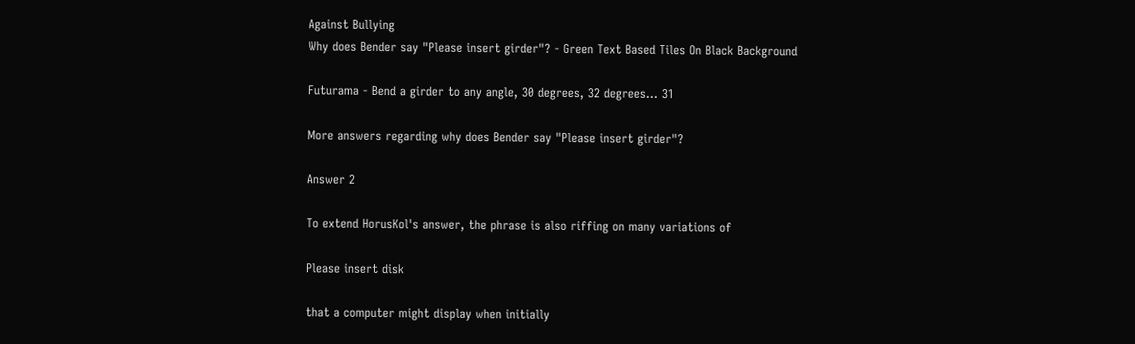Against Bullying
Why does Bender say "Please insert girder"? - Green Text Based Tiles On Black Background

Futurama - Bend a girder to any angle, 30 degrees, 32 degrees... 31

More answers regarding why does Bender say "Please insert girder"?

Answer 2

To extend HorusKol's answer, the phrase is also riffing on many variations of

Please insert disk

that a computer might display when initially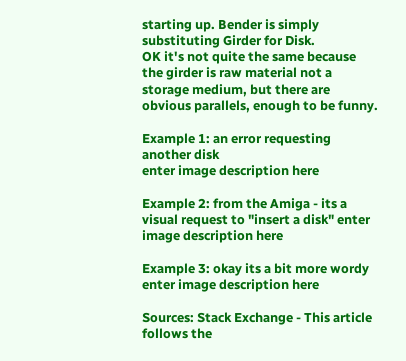starting up. Bender is simply substituting Girder for Disk.
OK it's not quite the same because the girder is raw material not a storage medium, but there are obvious parallels, enough to be funny.

Example 1: an error requesting another disk
enter image description here

Example 2: from the Amiga - its a visual request to "insert a disk" enter image description here

Example 3: okay its a bit more wordy enter image description here

Sources: Stack Exchange - This article follows the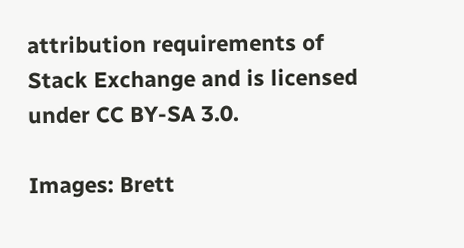attribution requirements of Stack Exchange and is licensed under CC BY-SA 3.0.

Images: Brett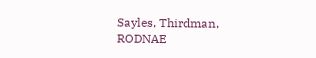Sayles, Thirdman, RODNAE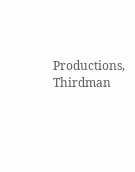Productions, Thirdman